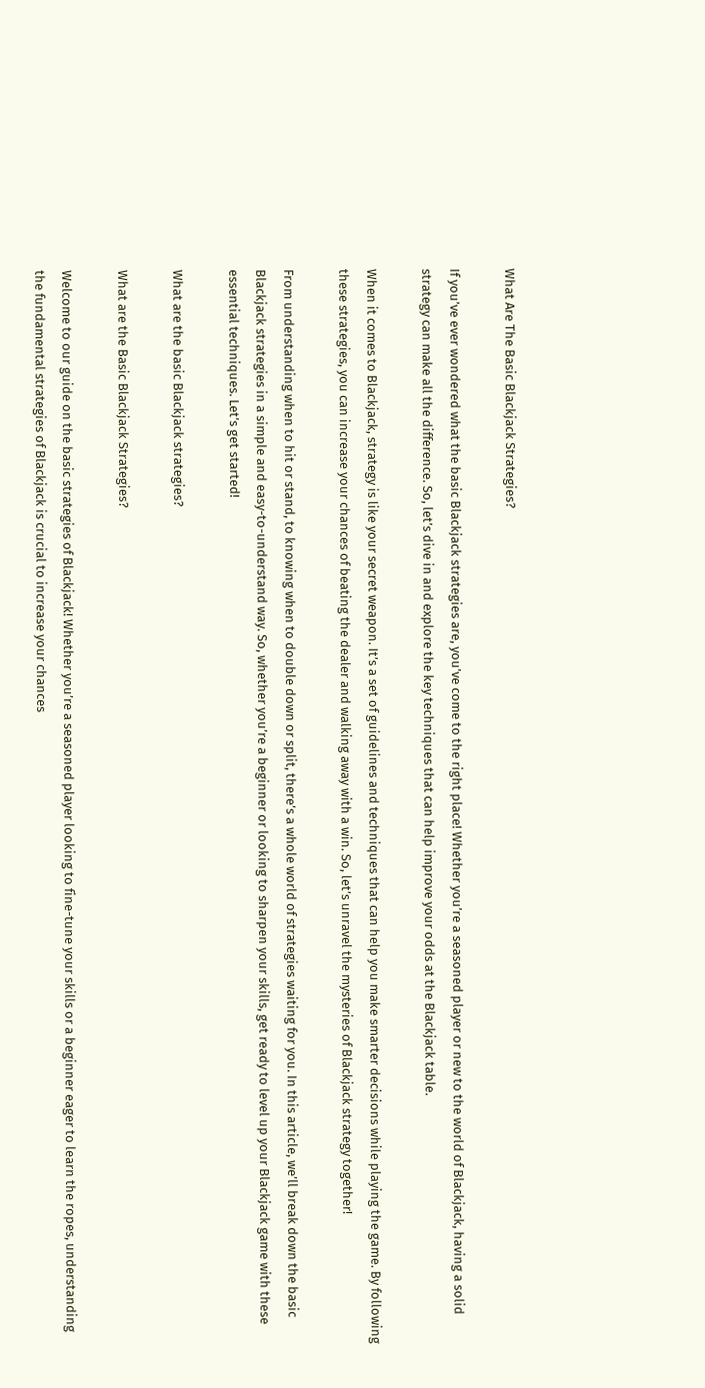What Are The Basic Blackjack Strategies?

If you’ve ever wondered what the basic Blackjack strategies are, you’ve come to the right place! Whether you’re a seasoned player or new to the world of Blackjack, having a solid strategy can make all the difference. So, let’s dive in and explore the key techniques that can help improve your odds at the Blackjack table.

When it comes to Blackjack, strategy is like your secret weapon. It’s a set of guidelines and techniques that can help you make smarter decisions while playing the game. By following these strategies, you can increase your chances of beating the dealer and walking away with a win. So, let’s unravel the mysteries of Blackjack strategy together!

From understanding when to hit or stand, to knowing when to double down or split, there’s a whole world of strategies waiting for you. In this article, we’ll break down the basic Blackjack strategies in a simple and easy-to-understand way. So, whether you’re a beginner or looking to sharpen your skills, get ready to level up your Blackjack game with these essential techniques. Let’s get started!

What are the basic Blackjack strategies?

What are the Basic Blackjack Strategies?

Welcome to our guide on the basic strategies of Blackjack! Whether you’re a seasoned player looking to fine-tune your skills or a beginner eager to learn the ropes, understanding the fundamental strategies of Blackjack is crucial to increase your chances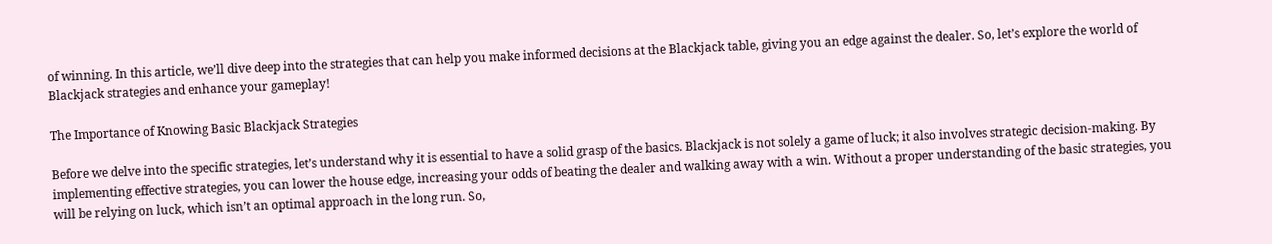of winning. In this article, we’ll dive deep into the strategies that can help you make informed decisions at the Blackjack table, giving you an edge against the dealer. So, let’s explore the world of Blackjack strategies and enhance your gameplay!

The Importance of Knowing Basic Blackjack Strategies

Before we delve into the specific strategies, let’s understand why it is essential to have a solid grasp of the basics. Blackjack is not solely a game of luck; it also involves strategic decision-making. By implementing effective strategies, you can lower the house edge, increasing your odds of beating the dealer and walking away with a win. Without a proper understanding of the basic strategies, you will be relying on luck, which isn’t an optimal approach in the long run. So,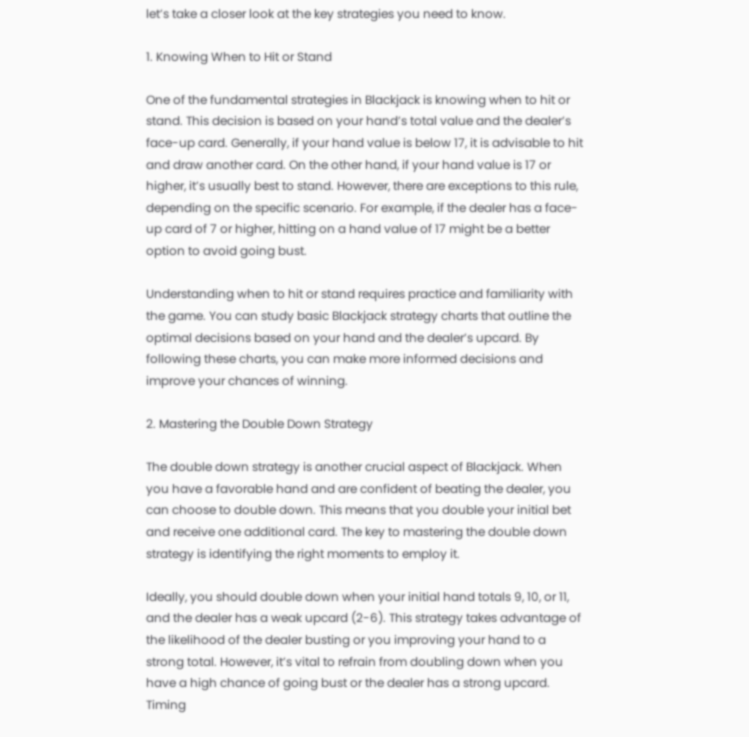let’s take a closer look at the key strategies you need to know.

1. Knowing When to Hit or Stand

One of the fundamental strategies in Blackjack is knowing when to hit or stand. This decision is based on your hand’s total value and the dealer’s face-up card. Generally, if your hand value is below 17, it is advisable to hit and draw another card. On the other hand, if your hand value is 17 or higher, it’s usually best to stand. However, there are exceptions to this rule, depending on the specific scenario. For example, if the dealer has a face-up card of 7 or higher, hitting on a hand value of 17 might be a better option to avoid going bust.

Understanding when to hit or stand requires practice and familiarity with the game. You can study basic Blackjack strategy charts that outline the optimal decisions based on your hand and the dealer’s upcard. By following these charts, you can make more informed decisions and improve your chances of winning.

2. Mastering the Double Down Strategy

The double down strategy is another crucial aspect of Blackjack. When you have a favorable hand and are confident of beating the dealer, you can choose to double down. This means that you double your initial bet and receive one additional card. The key to mastering the double down strategy is identifying the right moments to employ it.

Ideally, you should double down when your initial hand totals 9, 10, or 11, and the dealer has a weak upcard (2-6). This strategy takes advantage of the likelihood of the dealer busting or you improving your hand to a strong total. However, it’s vital to refrain from doubling down when you have a high chance of going bust or the dealer has a strong upcard. Timing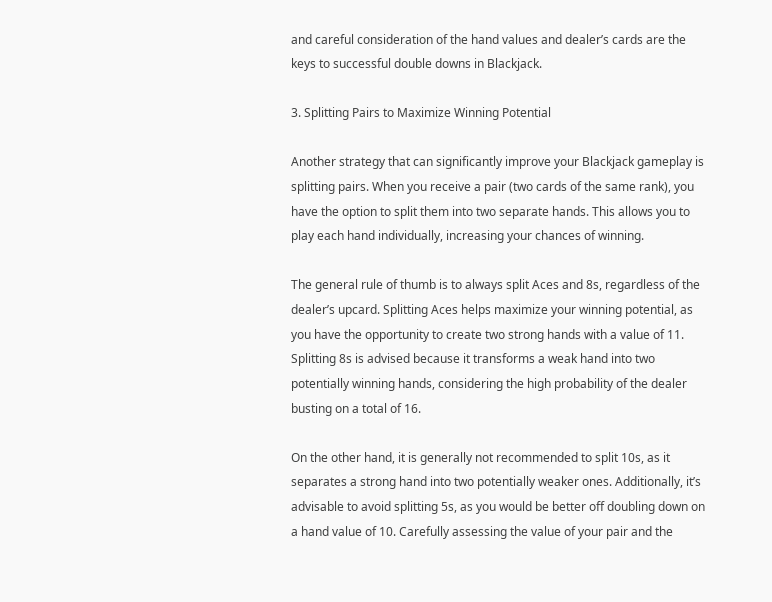and careful consideration of the hand values and dealer’s cards are the keys to successful double downs in Blackjack.

3. Splitting Pairs to Maximize Winning Potential

Another strategy that can significantly improve your Blackjack gameplay is splitting pairs. When you receive a pair (two cards of the same rank), you have the option to split them into two separate hands. This allows you to play each hand individually, increasing your chances of winning.

The general rule of thumb is to always split Aces and 8s, regardless of the dealer’s upcard. Splitting Aces helps maximize your winning potential, as you have the opportunity to create two strong hands with a value of 11. Splitting 8s is advised because it transforms a weak hand into two potentially winning hands, considering the high probability of the dealer busting on a total of 16.

On the other hand, it is generally not recommended to split 10s, as it separates a strong hand into two potentially weaker ones. Additionally, it’s advisable to avoid splitting 5s, as you would be better off doubling down on a hand value of 10. Carefully assessing the value of your pair and the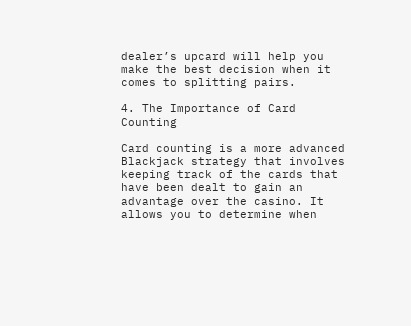dealer’s upcard will help you make the best decision when it comes to splitting pairs.

4. The Importance of Card Counting

Card counting is a more advanced Blackjack strategy that involves keeping track of the cards that have been dealt to gain an advantage over the casino. It allows you to determine when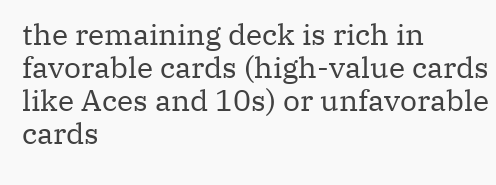the remaining deck is rich in favorable cards (high-value cards like Aces and 10s) or unfavorable cards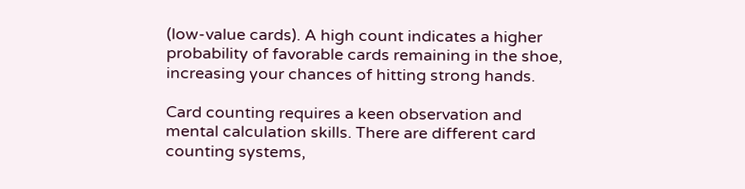(low-value cards). A high count indicates a higher probability of favorable cards remaining in the shoe, increasing your chances of hitting strong hands.

Card counting requires a keen observation and mental calculation skills. There are different card counting systems,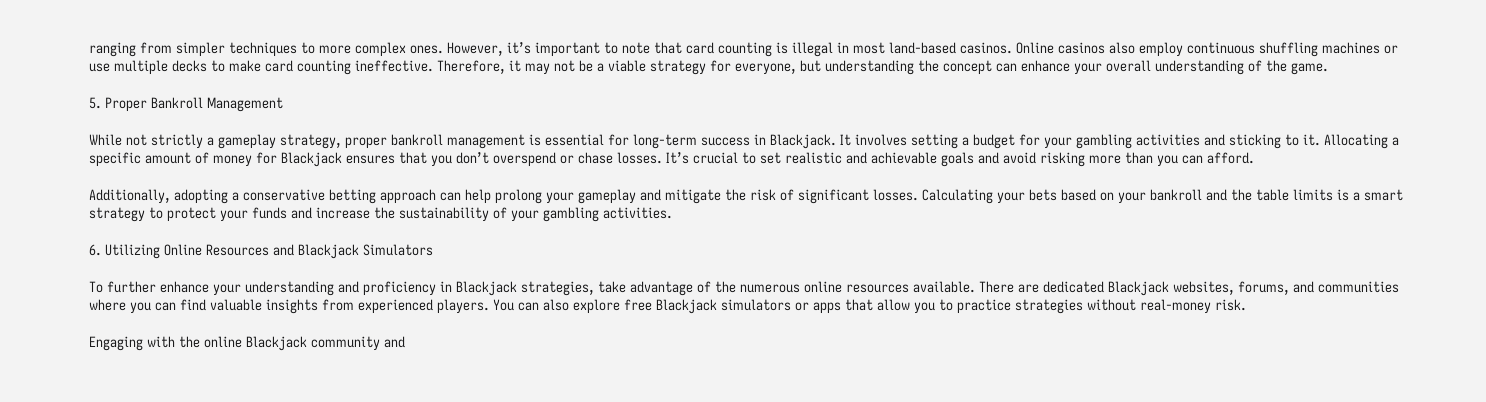ranging from simpler techniques to more complex ones. However, it’s important to note that card counting is illegal in most land-based casinos. Online casinos also employ continuous shuffling machines or use multiple decks to make card counting ineffective. Therefore, it may not be a viable strategy for everyone, but understanding the concept can enhance your overall understanding of the game.

5. Proper Bankroll Management

While not strictly a gameplay strategy, proper bankroll management is essential for long-term success in Blackjack. It involves setting a budget for your gambling activities and sticking to it. Allocating a specific amount of money for Blackjack ensures that you don’t overspend or chase losses. It’s crucial to set realistic and achievable goals and avoid risking more than you can afford.

Additionally, adopting a conservative betting approach can help prolong your gameplay and mitigate the risk of significant losses. Calculating your bets based on your bankroll and the table limits is a smart strategy to protect your funds and increase the sustainability of your gambling activities.

6. Utilizing Online Resources and Blackjack Simulators

To further enhance your understanding and proficiency in Blackjack strategies, take advantage of the numerous online resources available. There are dedicated Blackjack websites, forums, and communities where you can find valuable insights from experienced players. You can also explore free Blackjack simulators or apps that allow you to practice strategies without real-money risk.

Engaging with the online Blackjack community and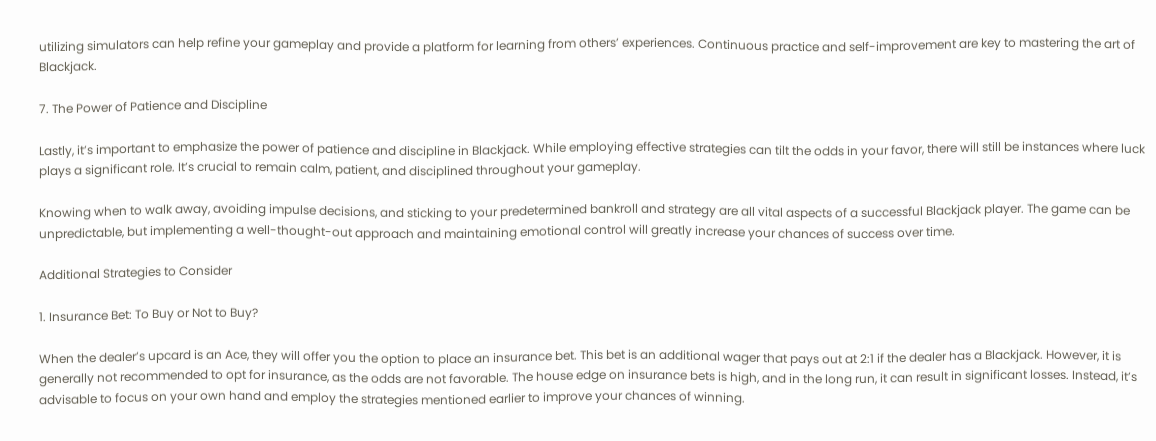utilizing simulators can help refine your gameplay and provide a platform for learning from others’ experiences. Continuous practice and self-improvement are key to mastering the art of Blackjack.

7. The Power of Patience and Discipline

Lastly, it’s important to emphasize the power of patience and discipline in Blackjack. While employing effective strategies can tilt the odds in your favor, there will still be instances where luck plays a significant role. It’s crucial to remain calm, patient, and disciplined throughout your gameplay.

Knowing when to walk away, avoiding impulse decisions, and sticking to your predetermined bankroll and strategy are all vital aspects of a successful Blackjack player. The game can be unpredictable, but implementing a well-thought-out approach and maintaining emotional control will greatly increase your chances of success over time.

Additional Strategies to Consider

1. Insurance Bet: To Buy or Not to Buy?

When the dealer’s upcard is an Ace, they will offer you the option to place an insurance bet. This bet is an additional wager that pays out at 2:1 if the dealer has a Blackjack. However, it is generally not recommended to opt for insurance, as the odds are not favorable. The house edge on insurance bets is high, and in the long run, it can result in significant losses. Instead, it’s advisable to focus on your own hand and employ the strategies mentioned earlier to improve your chances of winning.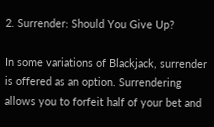2. Surrender: Should You Give Up?

In some variations of Blackjack, surrender is offered as an option. Surrendering allows you to forfeit half of your bet and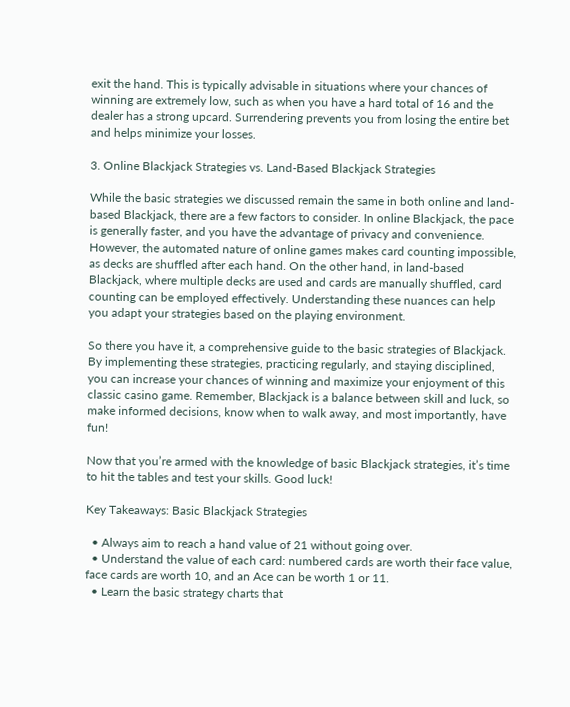exit the hand. This is typically advisable in situations where your chances of winning are extremely low, such as when you have a hard total of 16 and the dealer has a strong upcard. Surrendering prevents you from losing the entire bet and helps minimize your losses.

3. Online Blackjack Strategies vs. Land-Based Blackjack Strategies

While the basic strategies we discussed remain the same in both online and land-based Blackjack, there are a few factors to consider. In online Blackjack, the pace is generally faster, and you have the advantage of privacy and convenience. However, the automated nature of online games makes card counting impossible, as decks are shuffled after each hand. On the other hand, in land-based Blackjack, where multiple decks are used and cards are manually shuffled, card counting can be employed effectively. Understanding these nuances can help you adapt your strategies based on the playing environment.

So there you have it, a comprehensive guide to the basic strategies of Blackjack. By implementing these strategies, practicing regularly, and staying disciplined, you can increase your chances of winning and maximize your enjoyment of this classic casino game. Remember, Blackjack is a balance between skill and luck, so make informed decisions, know when to walk away, and most importantly, have fun!

Now that you’re armed with the knowledge of basic Blackjack strategies, it’s time to hit the tables and test your skills. Good luck!

Key Takeaways: Basic Blackjack Strategies

  • Always aim to reach a hand value of 21 without going over.
  • Understand the value of each card: numbered cards are worth their face value, face cards are worth 10, and an Ace can be worth 1 or 11.
  • Learn the basic strategy charts that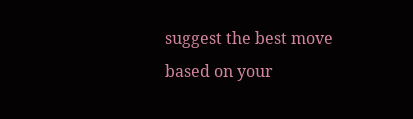suggest the best move based on your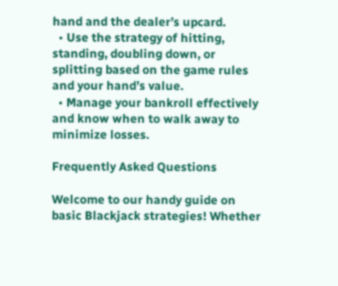hand and the dealer’s upcard.
  • Use the strategy of hitting, standing, doubling down, or splitting based on the game rules and your hand’s value.
  • Manage your bankroll effectively and know when to walk away to minimize losses.

Frequently Asked Questions

Welcome to our handy guide on basic Blackjack strategies! Whether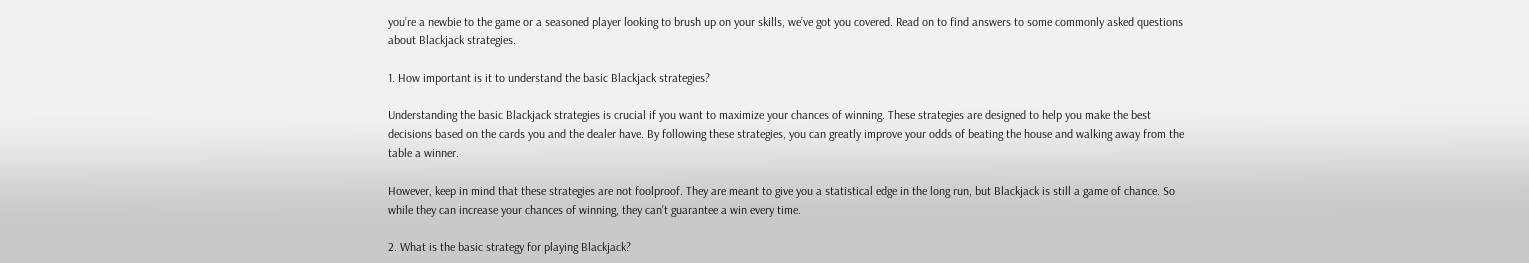you’re a newbie to the game or a seasoned player looking to brush up on your skills, we’ve got you covered. Read on to find answers to some commonly asked questions about Blackjack strategies.

1. How important is it to understand the basic Blackjack strategies?

Understanding the basic Blackjack strategies is crucial if you want to maximize your chances of winning. These strategies are designed to help you make the best decisions based on the cards you and the dealer have. By following these strategies, you can greatly improve your odds of beating the house and walking away from the table a winner.

However, keep in mind that these strategies are not foolproof. They are meant to give you a statistical edge in the long run, but Blackjack is still a game of chance. So while they can increase your chances of winning, they can’t guarantee a win every time.

2. What is the basic strategy for playing Blackjack?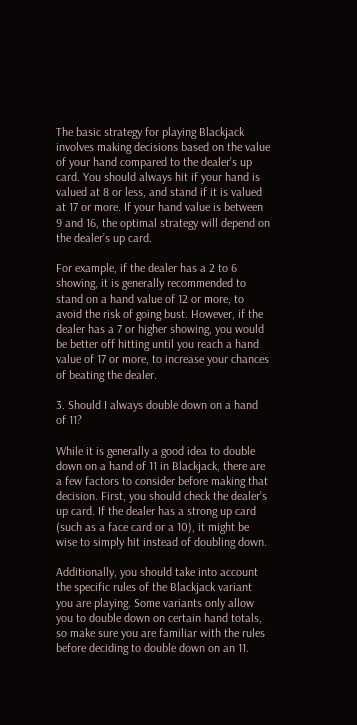The basic strategy for playing Blackjack involves making decisions based on the value of your hand compared to the dealer’s up card. You should always hit if your hand is valued at 8 or less, and stand if it is valued at 17 or more. If your hand value is between 9 and 16, the optimal strategy will depend on the dealer’s up card.

For example, if the dealer has a 2 to 6 showing, it is generally recommended to stand on a hand value of 12 or more, to avoid the risk of going bust. However, if the dealer has a 7 or higher showing, you would be better off hitting until you reach a hand value of 17 or more, to increase your chances of beating the dealer.

3. Should I always double down on a hand of 11?

While it is generally a good idea to double down on a hand of 11 in Blackjack, there are a few factors to consider before making that decision. First, you should check the dealer’s up card. If the dealer has a strong up card (such as a face card or a 10), it might be wise to simply hit instead of doubling down.

Additionally, you should take into account the specific rules of the Blackjack variant you are playing. Some variants only allow you to double down on certain hand totals, so make sure you are familiar with the rules before deciding to double down on an 11.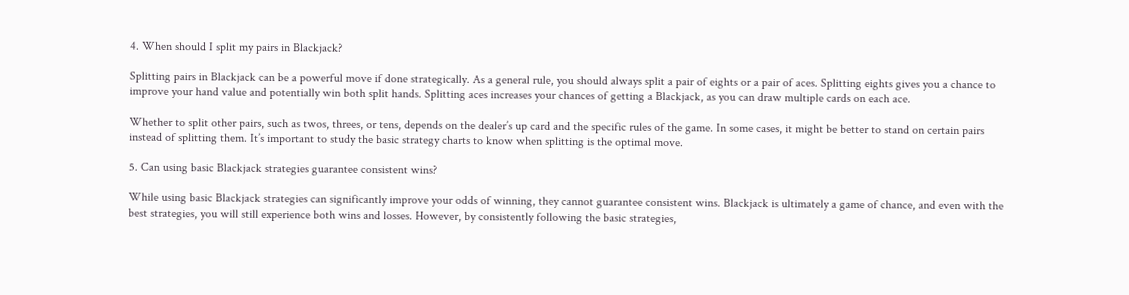4. When should I split my pairs in Blackjack?

Splitting pairs in Blackjack can be a powerful move if done strategically. As a general rule, you should always split a pair of eights or a pair of aces. Splitting eights gives you a chance to improve your hand value and potentially win both split hands. Splitting aces increases your chances of getting a Blackjack, as you can draw multiple cards on each ace.

Whether to split other pairs, such as twos, threes, or tens, depends on the dealer’s up card and the specific rules of the game. In some cases, it might be better to stand on certain pairs instead of splitting them. It’s important to study the basic strategy charts to know when splitting is the optimal move.

5. Can using basic Blackjack strategies guarantee consistent wins?

While using basic Blackjack strategies can significantly improve your odds of winning, they cannot guarantee consistent wins. Blackjack is ultimately a game of chance, and even with the best strategies, you will still experience both wins and losses. However, by consistently following the basic strategies,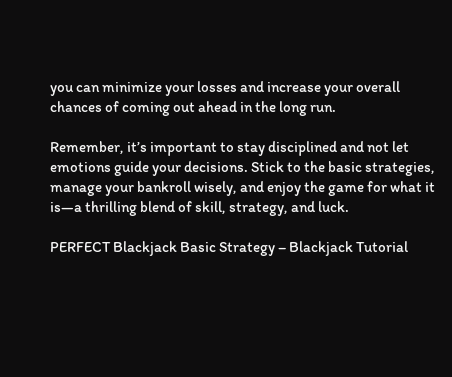you can minimize your losses and increase your overall chances of coming out ahead in the long run.

Remember, it’s important to stay disciplined and not let emotions guide your decisions. Stick to the basic strategies, manage your bankroll wisely, and enjoy the game for what it is—a thrilling blend of skill, strategy, and luck.

PERFECT Blackjack Basic Strategy – Blackjack Tutorial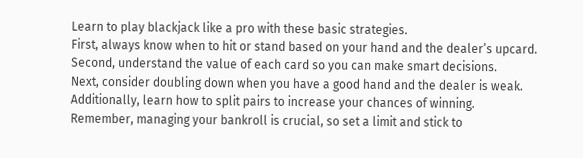Learn to play blackjack like a pro with these basic strategies.
First, always know when to hit or stand based on your hand and the dealer’s upcard.
Second, understand the value of each card so you can make smart decisions.
Next, consider doubling down when you have a good hand and the dealer is weak.
Additionally, learn how to split pairs to increase your chances of winning.
Remember, managing your bankroll is crucial, so set a limit and stick to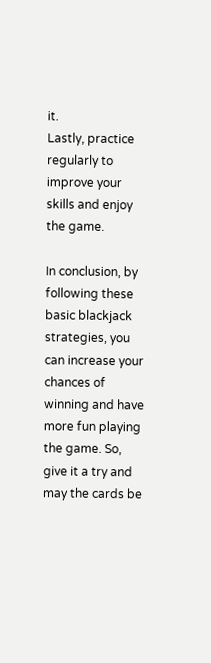it.
Lastly, practice regularly to improve your skills and enjoy the game.

In conclusion, by following these basic blackjack strategies, you can increase your chances of winning and have more fun playing the game. So, give it a try and may the cards be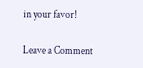in your favor!

Leave a Comment